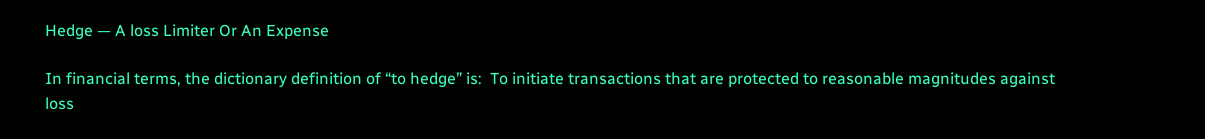Hedge — A loss Limiter Or An Expense

In financial terms, the dictionary definition of “to hedge” is:  To initiate transactions that are protected to reasonable magnitudes against loss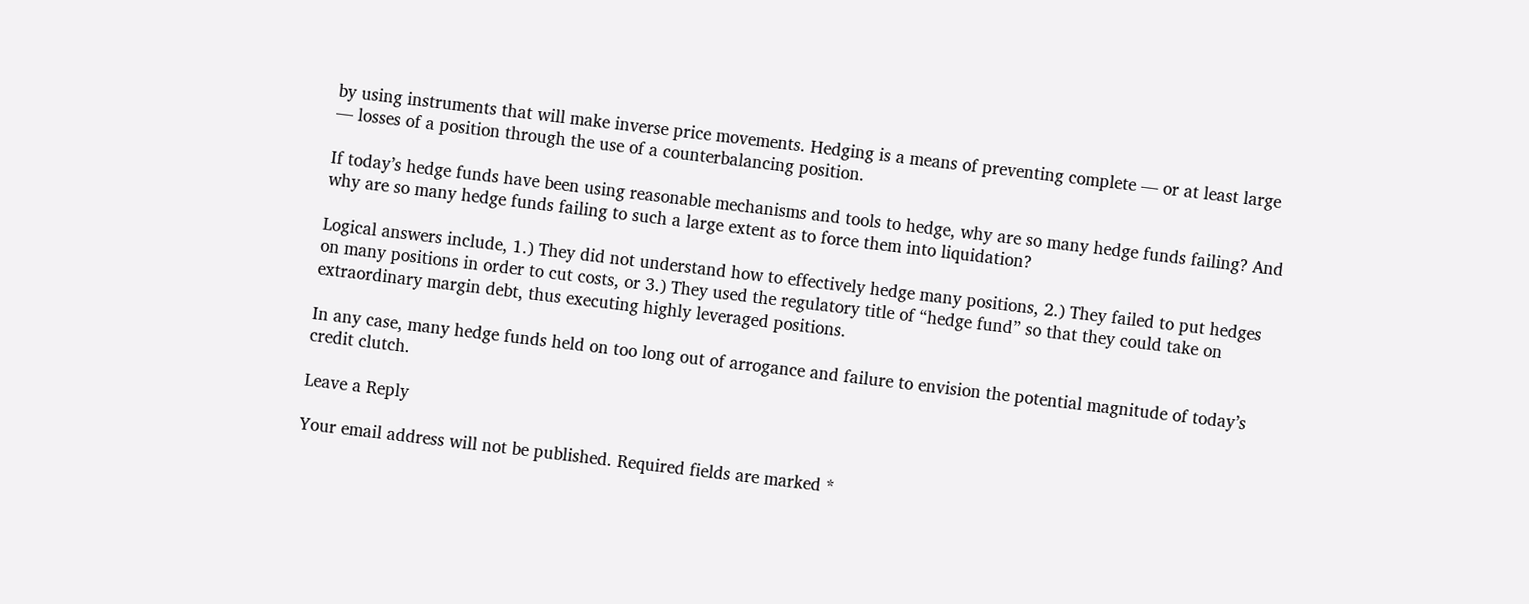by using instruments that will make inverse price movements. Hedging is a means of preventing complete — or at least large — losses of a position through the use of a counterbalancing position.

If today’s hedge funds have been using reasonable mechanisms and tools to hedge, why are so many hedge funds failing? And why are so many hedge funds failing to such a large extent as to force them into liquidation?

Logical answers include, 1.) They did not understand how to effectively hedge many positions, 2.) They failed to put hedges on many positions in order to cut costs, or 3.) They used the regulatory title of “hedge fund” so that they could take on extraordinary margin debt, thus executing highly leveraged positions.

In any case, many hedge funds held on too long out of arrogance and failure to envision the potential magnitude of today’s credit clutch.

Leave a Reply

Your email address will not be published. Required fields are marked *